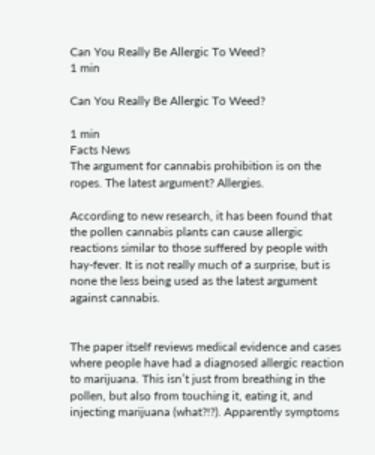Can You Really Be Allergic To Weed?
1 min

Can You Really Be Allergic To Weed?

1 min
Facts News
The argument for cannabis prohibition is on the ropes. The latest argument? Allergies.

According to new research, it has been found that the pollen cannabis plants can cause allergic reactions similar to those suffered by people with hay-fever. It is not really much of a surprise, but is none the less being used as the latest argument against cannabis.


The paper itself reviews medical evidence and cases where people have had a diagnosed allergic reaction to marijuana. This isn’t just from breathing in the pollen, but also from touching it, eating it, and injecting marijuana (what?!?). Apparently symptoms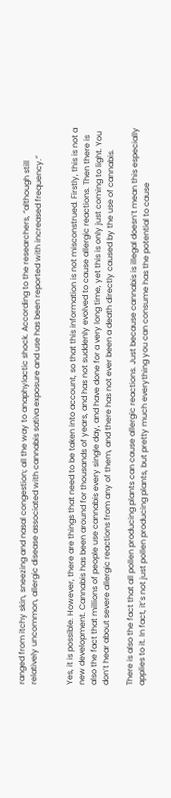ranged from itchy skin, sneezing and nasal congestion; all the way to anaphylactic shock. According to the researchers, “although still relatively uncommon, allergic disease associated with cannabis sativa exposure and use has been reported with increased frequency.”


Yes, it is possible. However, there are things that need to be taken into account, so that this information is not misconstrued. Firstly, this is not a new development. Cannabis has been around for thousands of years, and has not suddenly evolved to cause allergic reactions. Then there is also the fact that millions of people use cannabis every single day, and have done for a very long time, yet this is only just coming to light. You don’t hear about severe allergic reactions from any of them, and there has not ever been a death directly caused by the use of cannabis.

There is also the fact that all pollen producing plants can cause allergic reactions. Just because cannabis is illegal doesn’t mean this especially applies to it. In fact, it’s not just pollen producing plants, but pretty much everything you can consume has the potential to cause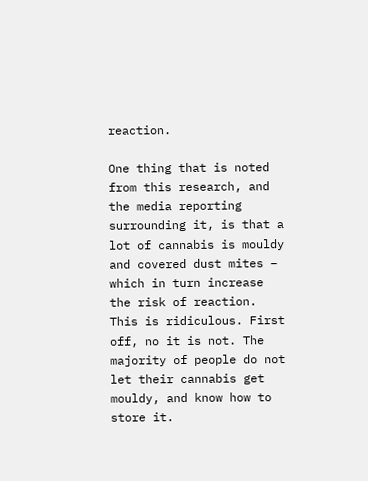reaction.

One thing that is noted from this research, and the media reporting surrounding it, is that a lot of cannabis is mouldy and covered dust mites – which in turn increase the risk of reaction. This is ridiculous. First off, no it is not. The majority of people do not let their cannabis get mouldy, and know how to store it.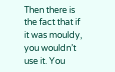Then there is the fact that if it was mouldy, you wouldn’t use it. You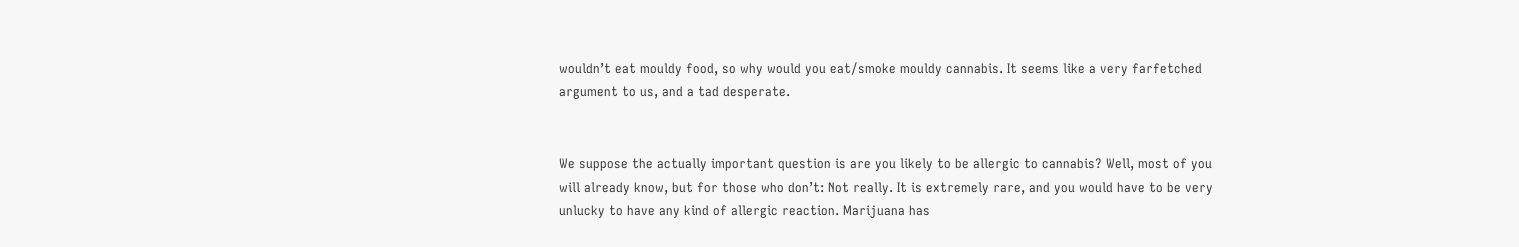wouldn’t eat mouldy food, so why would you eat/smoke mouldy cannabis. It seems like a very farfetched argument to us, and a tad desperate.


We suppose the actually important question is are you likely to be allergic to cannabis? Well, most of you will already know, but for those who don’t: Not really. It is extremely rare, and you would have to be very unlucky to have any kind of allergic reaction. Marijuana has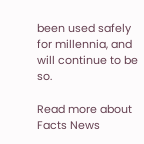been used safely for millennia, and will continue to be so.

Read more about
Facts News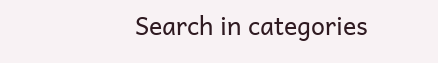Search in categories